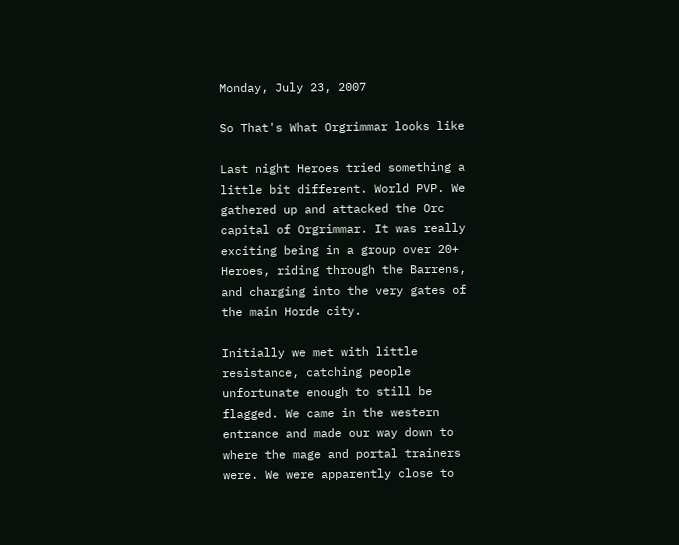Monday, July 23, 2007

So That's What Orgrimmar looks like

Last night Heroes tried something a little bit different. World PVP. We gathered up and attacked the Orc capital of Orgrimmar. It was really exciting being in a group over 20+ Heroes, riding through the Barrens, and charging into the very gates of the main Horde city.

Initially we met with little resistance, catching people unfortunate enough to still be flagged. We came in the western entrance and made our way down to where the mage and portal trainers were. We were apparently close to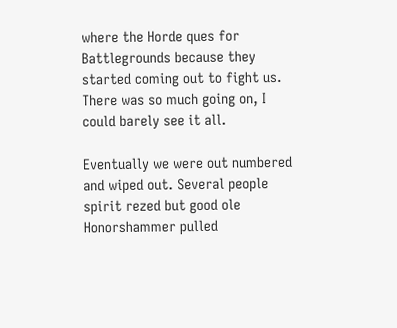where the Horde ques for Battlegrounds because they started coming out to fight us. There was so much going on, I could barely see it all.

Eventually we were out numbered and wiped out. Several people spirit rezed but good ole Honorshammer pulled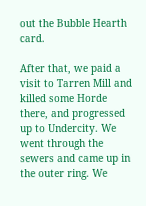out the Bubble Hearth card.

After that, we paid a visit to Tarren Mill and killed some Horde there, and progressed up to Undercity. We went through the sewers and came up in the outer ring. We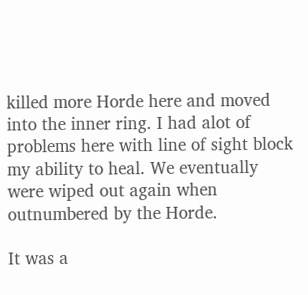killed more Horde here and moved into the inner ring. I had alot of problems here with line of sight block my ability to heal. We eventually were wiped out again when outnumbered by the Horde.

It was a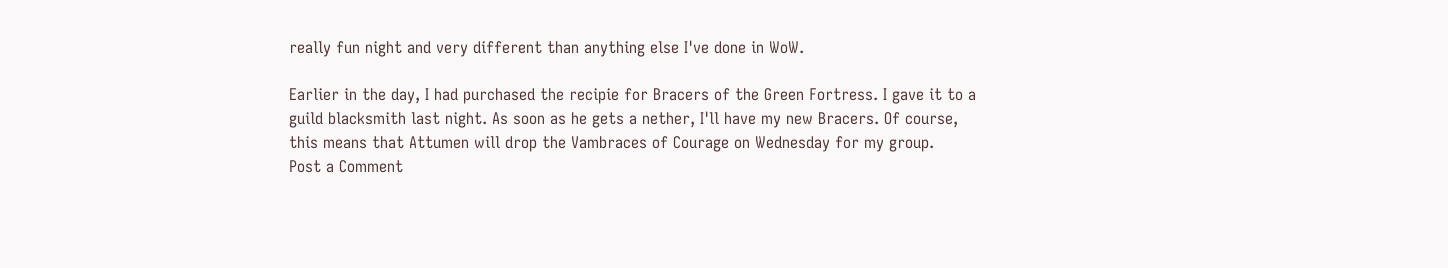really fun night and very different than anything else I've done in WoW.

Earlier in the day, I had purchased the recipie for Bracers of the Green Fortress. I gave it to a guild blacksmith last night. As soon as he gets a nether, I'll have my new Bracers. Of course, this means that Attumen will drop the Vambraces of Courage on Wednesday for my group.
Post a Comment